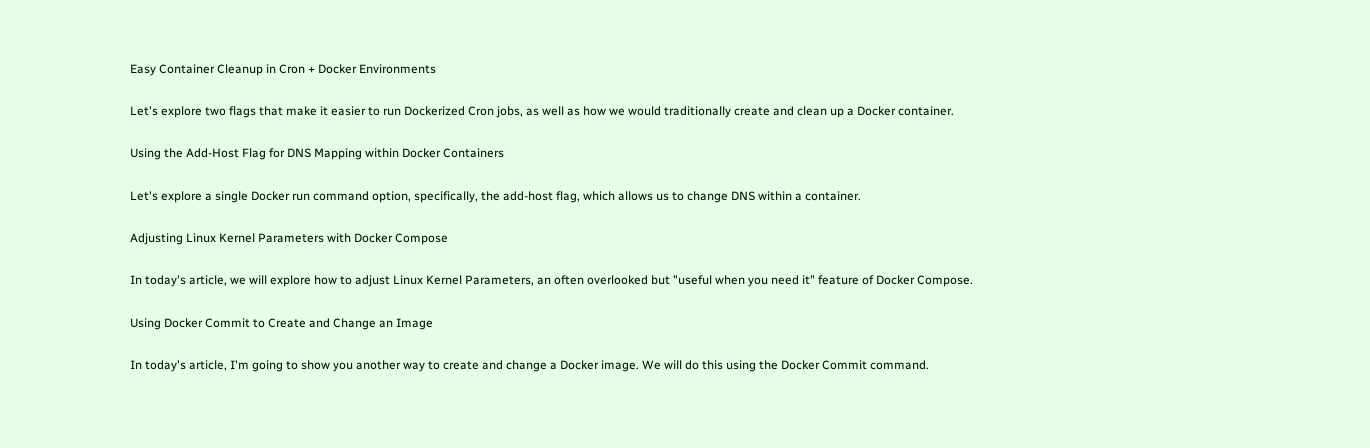Easy Container Cleanup in Cron + Docker Environments

Let's explore two flags that make it easier to run Dockerized Cron jobs, as well as how we would traditionally create and clean up a Docker container.

Using the Add-Host Flag for DNS Mapping within Docker Containers

Let's explore a single Docker run command option, specifically, the add-host flag, which allows us to change DNS within a container.

Adjusting Linux Kernel Parameters with Docker Compose

In today's article, we will explore how to adjust Linux Kernel Parameters, an often overlooked but "useful when you need it" feature of Docker Compose.

Using Docker Commit to Create and Change an Image

In today's article, I'm going to show you another way to create and change a Docker image. We will do this using the Docker Commit command.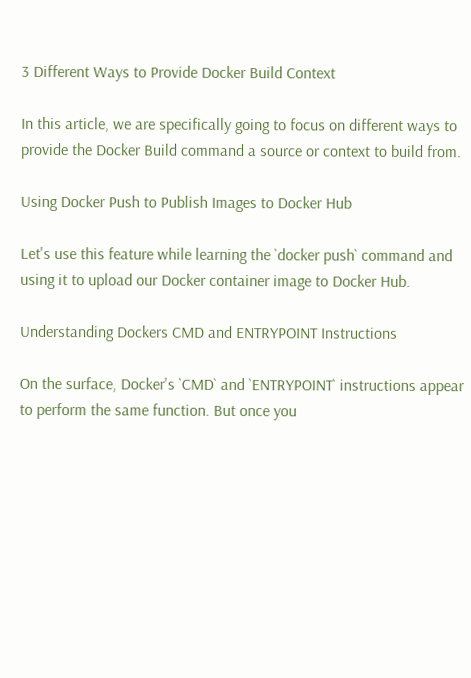3 Different Ways to Provide Docker Build Context

In this article, we are specifically going to focus on different ways to provide the Docker Build command a source or context to build from.

Using Docker Push to Publish Images to Docker Hub

Let's use this feature while learning the `docker push` command and using it to upload our Docker container image to Docker Hub.

Understanding Dockers CMD and ENTRYPOINT Instructions

On the surface, Docker's `CMD` and `ENTRYPOINT` instructions appear to perform the same function. But once you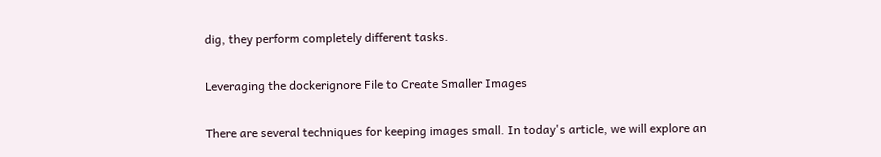dig, they perform completely different tasks.

Leveraging the dockerignore File to Create Smaller Images

There are several techniques for keeping images small. In today's article, we will explore an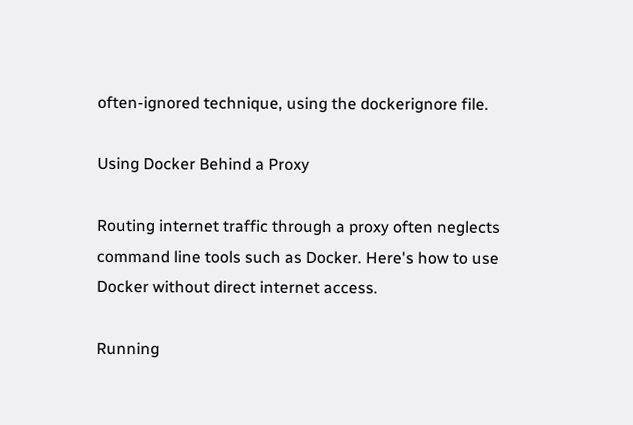often-ignored technique, using the dockerignore file.

Using Docker Behind a Proxy

Routing internet traffic through a proxy often neglects command line tools such as Docker. Here's how to use Docker without direct internet access.

Running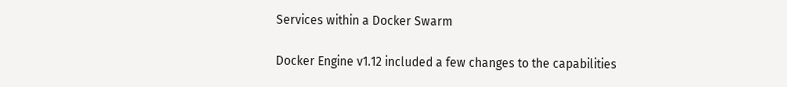Services within a Docker Swarm

Docker Engine v1.12 included a few changes to the capabilities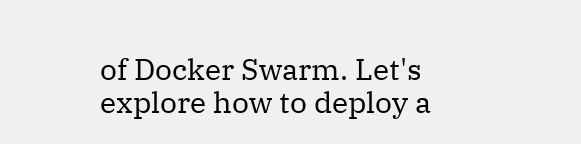of Docker Swarm. Let's explore how to deploy a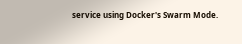service using Docker's Swarm Mode.